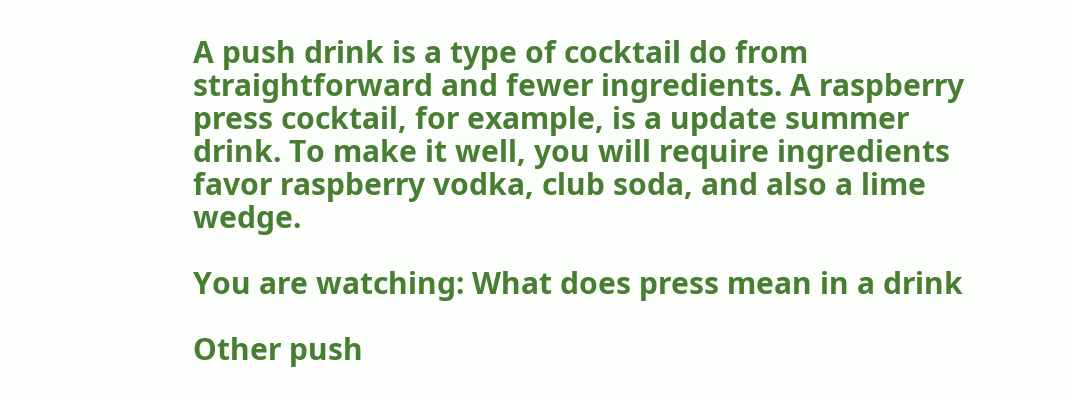A push drink is a type of cocktail do from straightforward and fewer ingredients. A raspberry press cocktail, for example, is a update summer drink. To make it well, you will require ingredients favor raspberry vodka, club soda, and also a lime wedge.

You are watching: What does press mean in a drink

Other push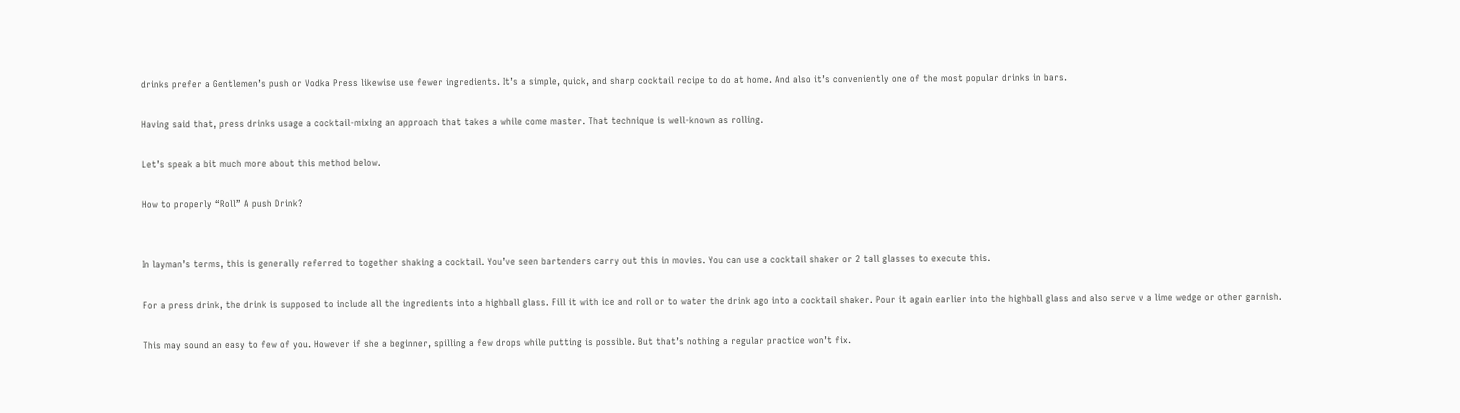drinks prefer a Gentlemen’s push or Vodka Press likewise use fewer ingredients. It’s a simple, quick, and sharp cocktail recipe to do at home. And also it’s conveniently one of the most popular drinks in bars.

Having said that, press drinks usage a cocktail-mixing an approach that takes a while come master. That technique is well-known as rolling.

Let’s speak a bit much more about this method below.

How to properly “Roll” A push Drink?


In layman’s terms, this is generally referred to together shaking a cocktail. You’ve seen bartenders carry out this in movies. You can use a cocktail shaker or 2 tall glasses to execute this.

For a press drink, the drink is supposed to include all the ingredients into a highball glass. Fill it with ice and roll or to water the drink ago into a cocktail shaker. Pour it again earlier into the highball glass and also serve v a lime wedge or other garnish.

This may sound an easy to few of you. However if she a beginner, spilling a few drops while putting is possible. But that’s nothing a regular practice won’t fix.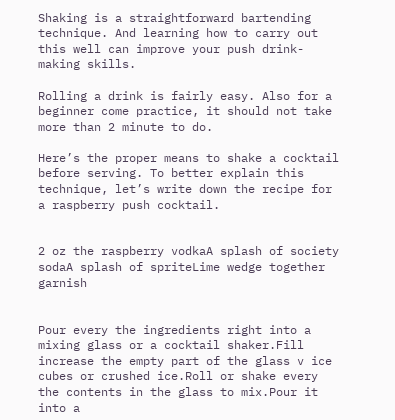Shaking is a straightforward bartending technique. And learning how to carry out this well can improve your push drink-making skills.

Rolling a drink is fairly easy. Also for a beginner come practice, it should not take more than 2 minute to do.

Here’s the proper means to shake a cocktail before serving. To better explain this technique, let’s write down the recipe for a raspberry push cocktail.


2 oz the raspberry vodkaA splash of society sodaA splash of spriteLime wedge together garnish


Pour every the ingredients right into a mixing glass or a cocktail shaker.Fill increase the empty part of the glass v ice cubes or crushed ice.Roll or shake every the contents in the glass to mix.Pour it into a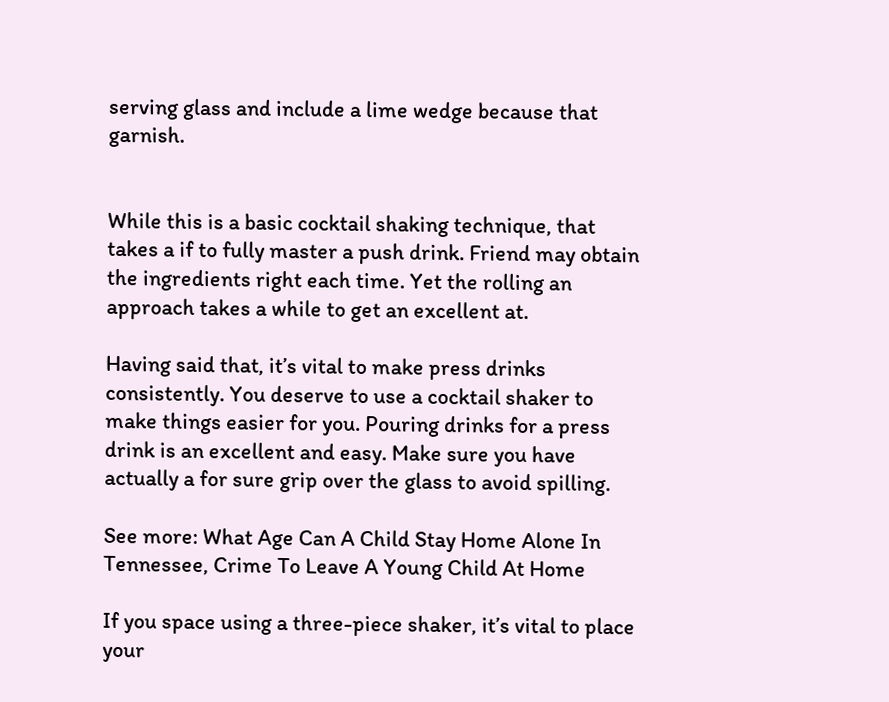serving glass and include a lime wedge because that garnish.


While this is a basic cocktail shaking technique, that takes a if to fully master a push drink. Friend may obtain the ingredients right each time. Yet the rolling an approach takes a while to get an excellent at.

Having said that, it’s vital to make press drinks consistently. You deserve to use a cocktail shaker to make things easier for you. Pouring drinks for a press drink is an excellent and easy. Make sure you have actually a for sure grip over the glass to avoid spilling.

See more: What Age Can A Child Stay Home Alone In Tennessee, Crime To Leave A Young Child At Home

If you space using a three-piece shaker, it’s vital to place your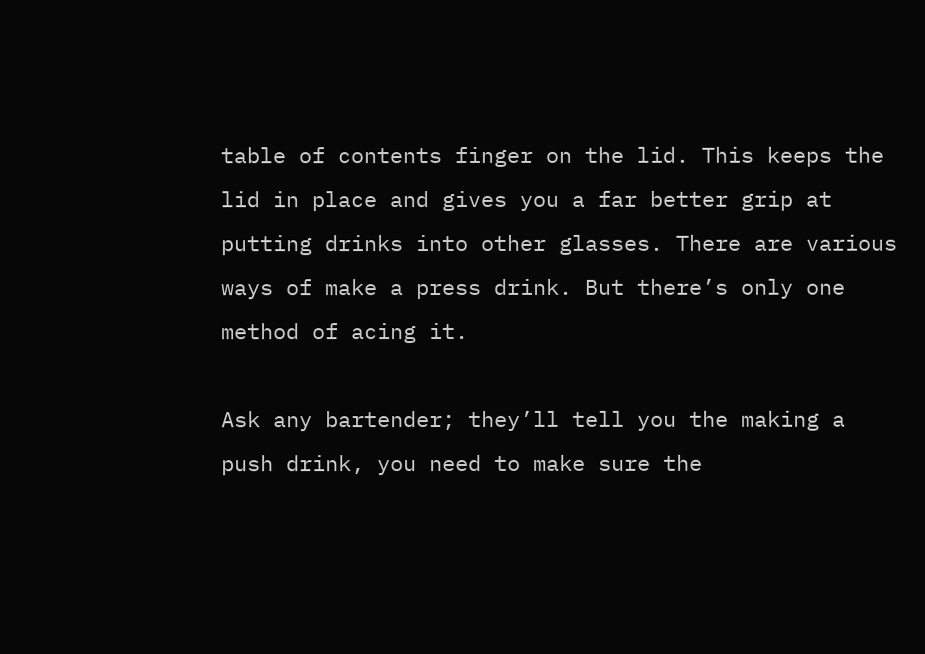table of contents finger on the lid. This keeps the lid in place and gives you a far better grip at putting drinks into other glasses. There are various ways of make a press drink. But there’s only one method of acing it.

Ask any bartender; they’ll tell you the making a push drink, you need to make sure the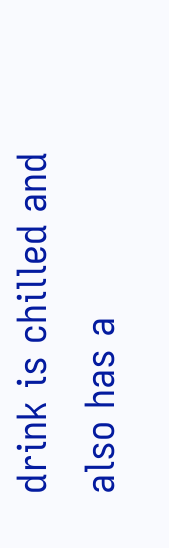drink is chilled and also has a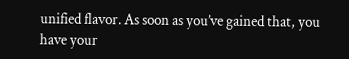unified flavor. As soon as you’ve gained that, you have your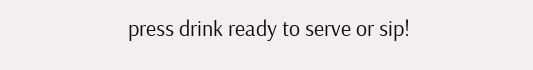press drink ready to serve or sip!